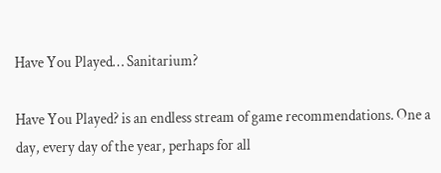Have You Played… Sanitarium?

Have You Played? is an endless stream of game recommendations. One a day, every day of the year, perhaps for all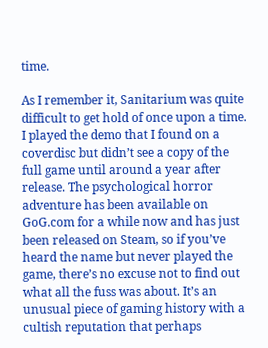time.

As I remember it, Sanitarium was quite difficult to get hold of once upon a time. I played the demo that I found on a coverdisc but didn’t see a copy of the full game until around a year after release. The psychological horror adventure has been available on GoG.com for a while now and has just been released on Steam, so if you’ve heard the name but never played the game, there’s no excuse not to find out what all the fuss was about. It’s an unusual piece of gaming history with a cultish reputation that perhaps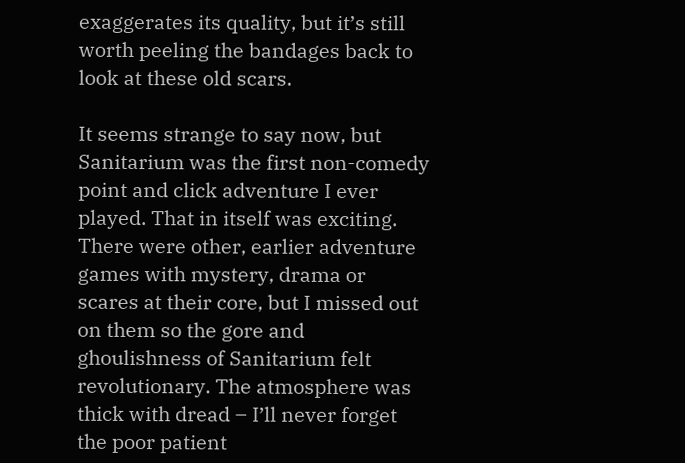exaggerates its quality, but it’s still worth peeling the bandages back to look at these old scars.

It seems strange to say now, but Sanitarium was the first non-comedy point and click adventure I ever played. That in itself was exciting. There were other, earlier adventure games with mystery, drama or scares at their core, but I missed out on them so the gore and ghoulishness of Sanitarium felt revolutionary. The atmosphere was thick with dread – I’ll never forget the poor patient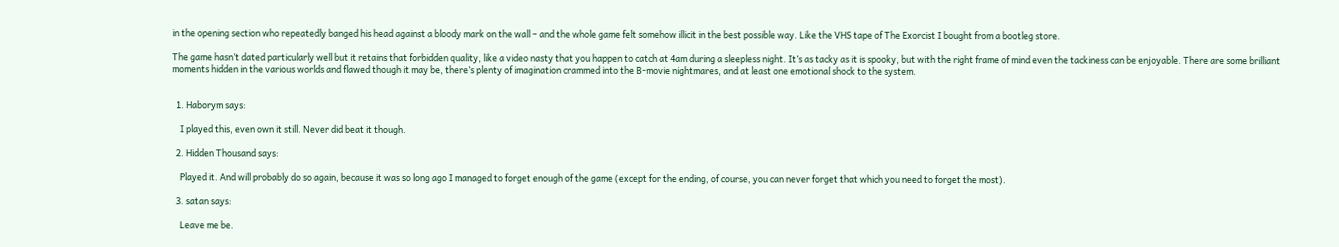in the opening section who repeatedly banged his head against a bloody mark on the wall – and the whole game felt somehow illicit in the best possible way. Like the VHS tape of The Exorcist I bought from a bootleg store.

The game hasn’t dated particularly well but it retains that forbidden quality, like a video nasty that you happen to catch at 4am during a sleepless night. It’s as tacky as it is spooky, but with the right frame of mind even the tackiness can be enjoyable. There are some brilliant moments hidden in the various worlds and flawed though it may be, there’s plenty of imagination crammed into the B-movie nightmares, and at least one emotional shock to the system.


  1. Haborym says:

    I played this, even own it still. Never did beat it though.

  2. Hidden Thousand says:

    Played it. And will probably do so again, because it was so long ago I managed to forget enough of the game (except for the ending, of course, you can never forget that which you need to forget the most).

  3. satan says:

    Leave me be.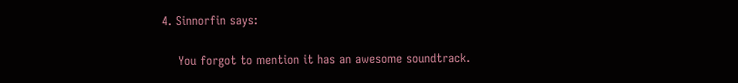4. Sinnorfin says:

    You forgot to mention it has an awesome soundtrack.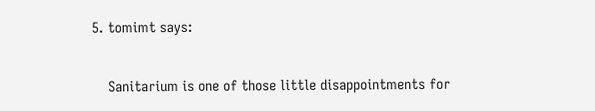5. tomimt says:

    Sanitarium is one of those little disappointments for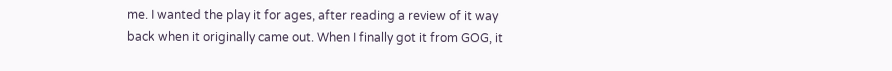me. I wanted the play it for ages, after reading a review of it way back when it originally came out. When I finally got it from GOG, it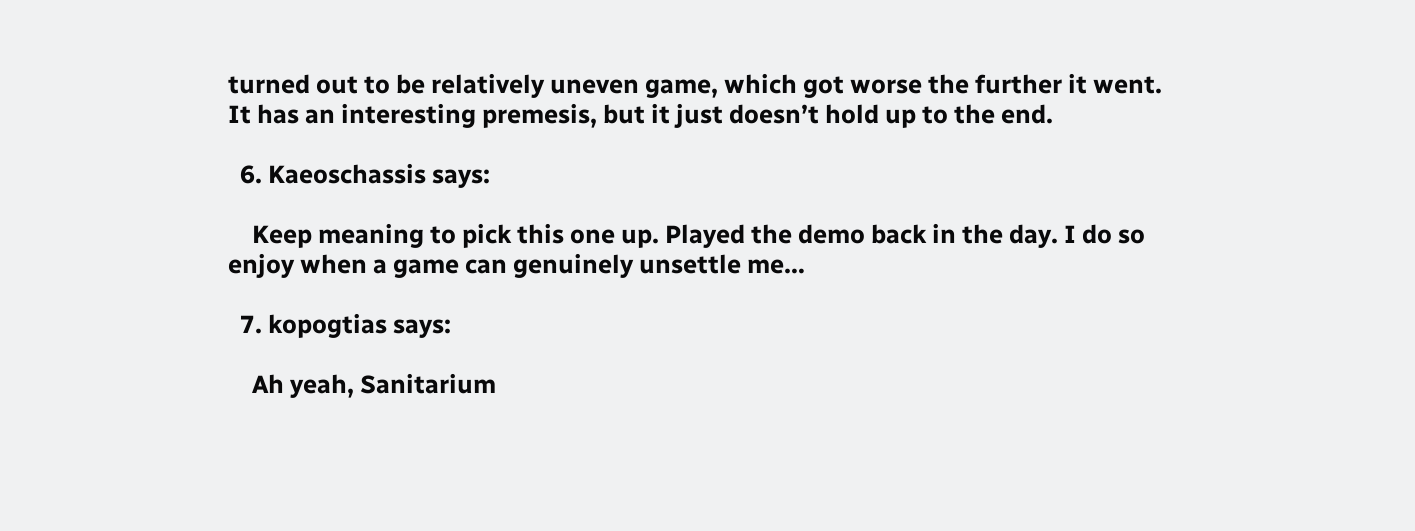turned out to be relatively uneven game, which got worse the further it went. It has an interesting premesis, but it just doesn’t hold up to the end.

  6. Kaeoschassis says:

    Keep meaning to pick this one up. Played the demo back in the day. I do so enjoy when a game can genuinely unsettle me…

  7. kopogtias says:

    Ah yeah, Sanitarium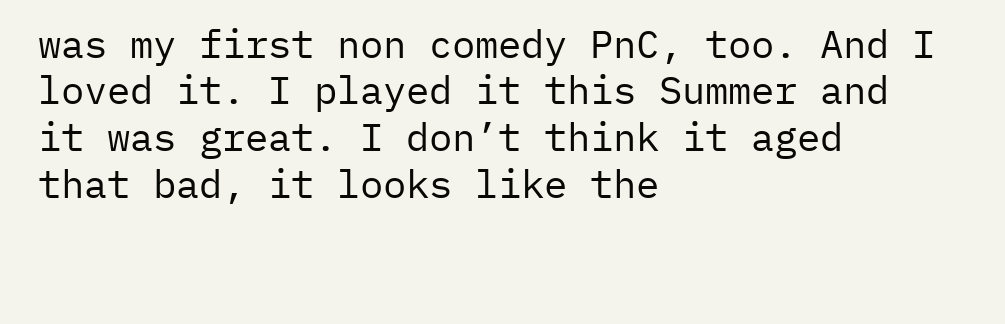was my first non comedy PnC, too. And I loved it. I played it this Summer and it was great. I don’t think it aged that bad, it looks like the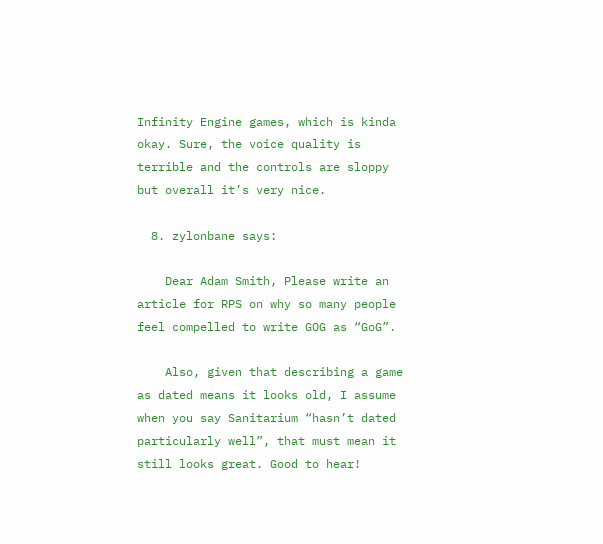Infinity Engine games, which is kinda okay. Sure, the voice quality is terrible and the controls are sloppy but overall it’s very nice.

  8. zylonbane says:

    Dear Adam Smith, Please write an article for RPS on why so many people feel compelled to write GOG as “GoG”.

    Also, given that describing a game as dated means it looks old, I assume when you say Sanitarium “hasn’t dated particularly well”, that must mean it still looks great. Good to hear!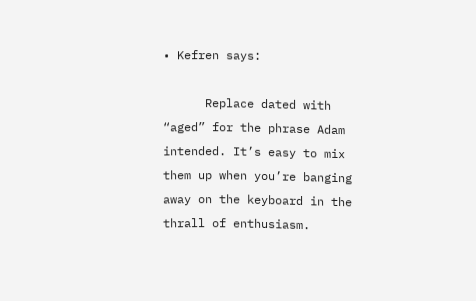• Kefren says:

      Replace dated with “aged” for the phrase Adam intended. It’s easy to mix them up when you’re banging away on the keyboard in the thrall of enthusiasm.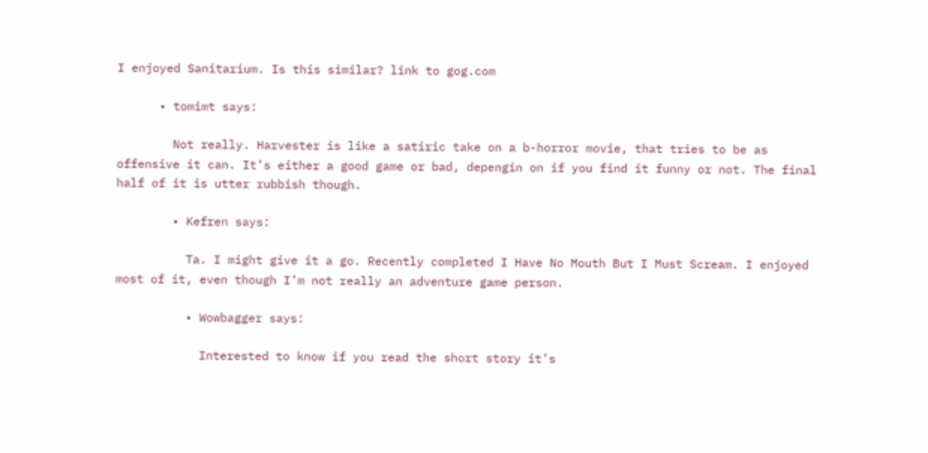I enjoyed Sanitarium. Is this similar? link to gog.com

      • tomimt says:

        Not really. Harvester is like a satiric take on a b-horror movie, that tries to be as offensive it can. It’s either a good game or bad, depengin on if you find it funny or not. The final half of it is utter rubbish though.

        • Kefren says:

          Ta. I might give it a go. Recently completed I Have No Mouth But I Must Scream. I enjoyed most of it, even though I’m not really an adventure game person.

          • Wowbagger says:

            Interested to know if you read the short story it’s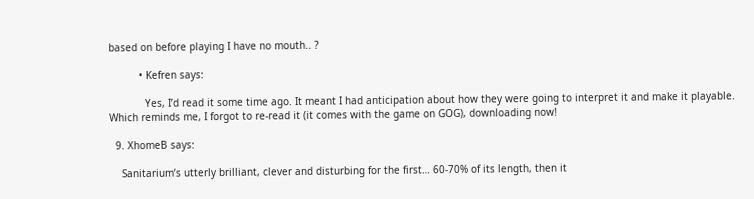based on before playing I have no mouth.. ?

          • Kefren says:

            Yes, I’d read it some time ago. It meant I had anticipation about how they were going to interpret it and make it playable. Which reminds me, I forgot to re-read it (it comes with the game on GOG), downloading now!

  9. XhomeB says:

    Sanitarium’s utterly brilliant, clever and disturbing for the first… 60-70% of its length, then it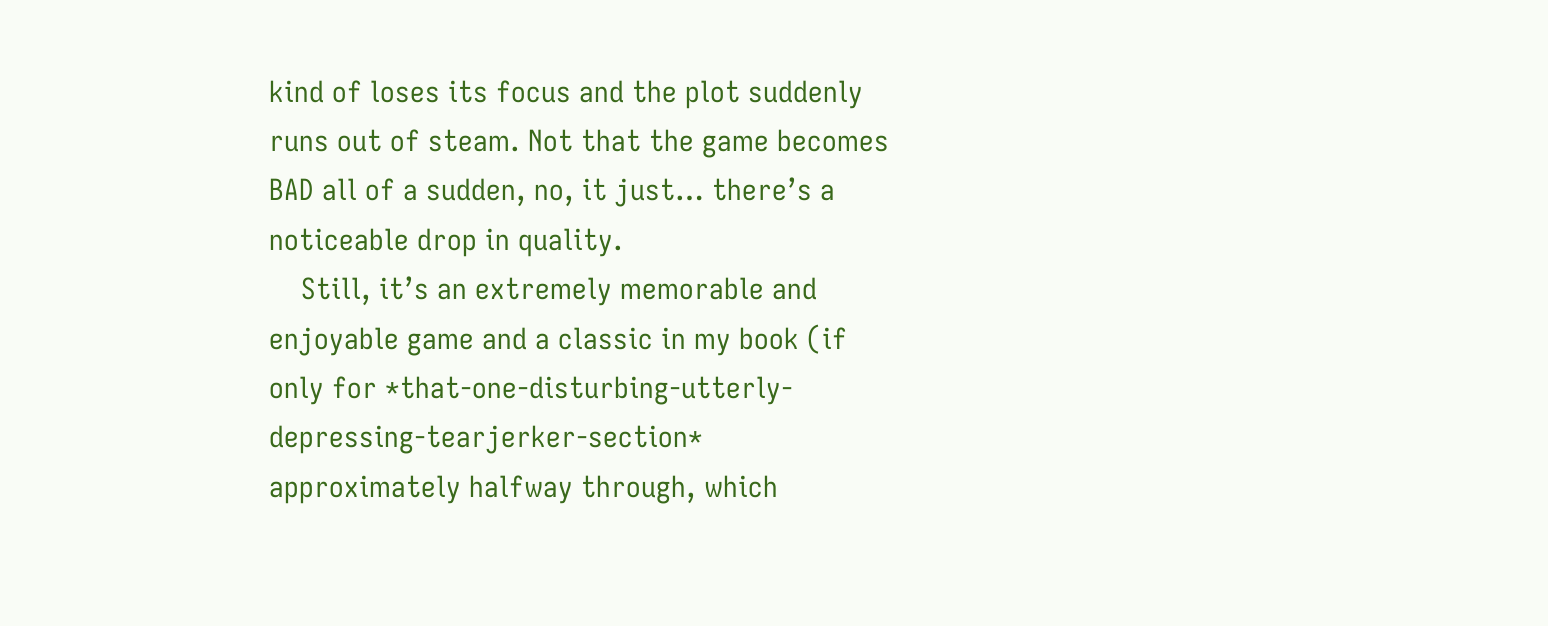kind of loses its focus and the plot suddenly runs out of steam. Not that the game becomes BAD all of a sudden, no, it just… there’s a noticeable drop in quality.
    Still, it’s an extremely memorable and enjoyable game and a classic in my book (if only for *that-one-disturbing-utterly-depressing-tearjerker-section* approximately halfway through, which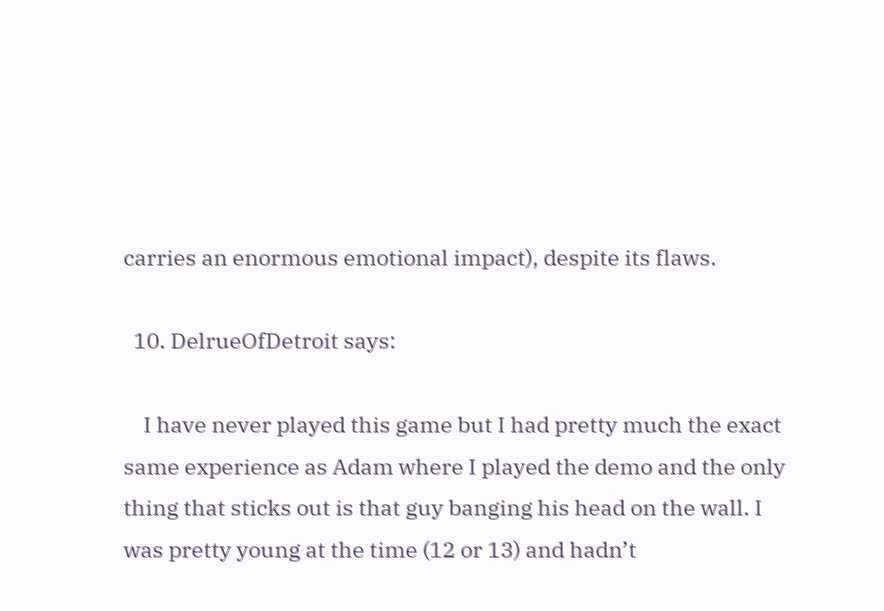carries an enormous emotional impact), despite its flaws.

  10. DelrueOfDetroit says:

    I have never played this game but I had pretty much the exact same experience as Adam where I played the demo and the only thing that sticks out is that guy banging his head on the wall. I was pretty young at the time (12 or 13) and hadn’t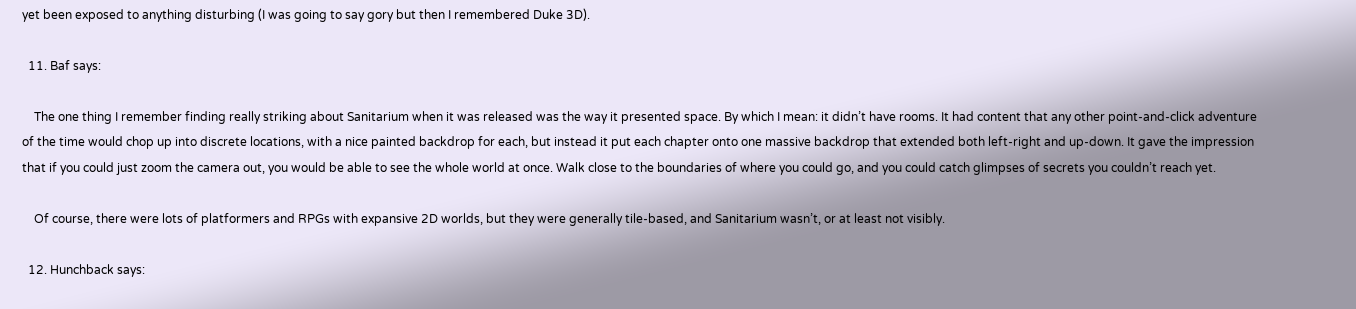yet been exposed to anything disturbing (I was going to say gory but then I remembered Duke 3D).

  11. Baf says:

    The one thing I remember finding really striking about Sanitarium when it was released was the way it presented space. By which I mean: it didn’t have rooms. It had content that any other point-and-click adventure of the time would chop up into discrete locations, with a nice painted backdrop for each, but instead it put each chapter onto one massive backdrop that extended both left-right and up-down. It gave the impression that if you could just zoom the camera out, you would be able to see the whole world at once. Walk close to the boundaries of where you could go, and you could catch glimpses of secrets you couldn’t reach yet.

    Of course, there were lots of platformers and RPGs with expansive 2D worlds, but they were generally tile-based, and Sanitarium wasn’t, or at least not visibly.

  12. Hunchback says: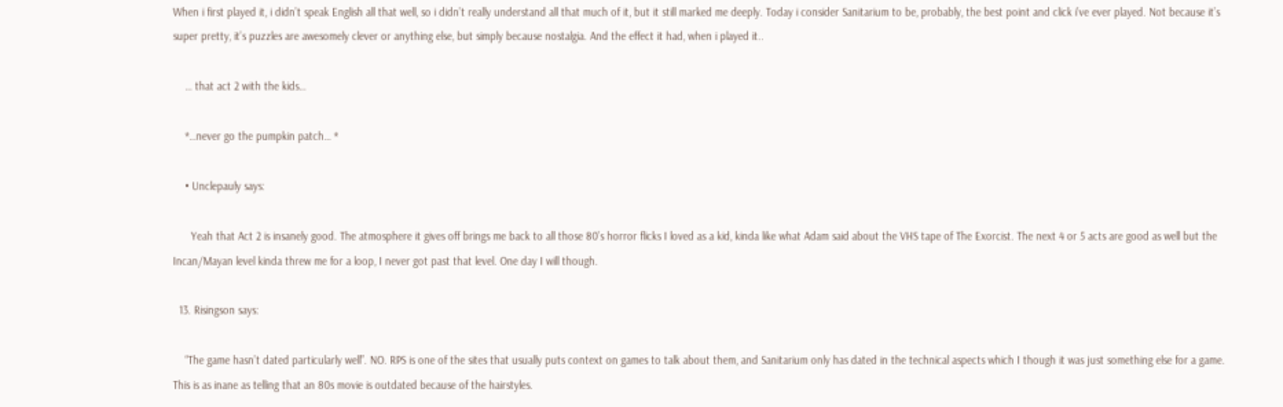When i first played it, i didn’t speak English all that well, so i didn’t really understand all that much of it, but it still marked me deeply. Today i consider Sanitarium to be, probably, the best point and click i’ve ever played. Not because it’s super pretty, it’s puzzles are awesomely clever or anything else, but simply because nostalgia. And the effect it had, when i played it..

    … that act 2 with the kids…

    *…never go the pumpkin patch… *

    • Unclepauly says:

      Yeah that Act 2 is insanely good. The atmosphere it gives off brings me back to all those 80’s horror flicks I loved as a kid, kinda like what Adam said about the VHS tape of The Exorcist. The next 4 or 5 acts are good as well but the Incan/Mayan level kinda threw me for a loop, I never got past that level. One day I will though.

  13. Risingson says:

    “The game hasn’t dated particularly well”. NO. RPS is one of the sites that usually puts context on games to talk about them, and Sanitarium only has dated in the technical aspects which I though it was just something else for a game. This is as inane as telling that an 80s movie is outdated because of the hairstyles.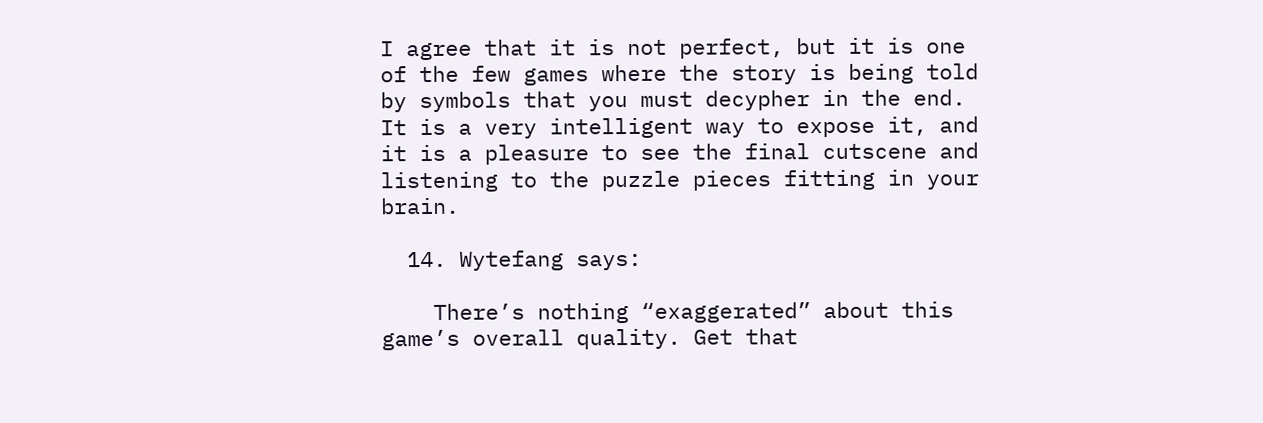I agree that it is not perfect, but it is one of the few games where the story is being told by symbols that you must decypher in the end. It is a very intelligent way to expose it, and it is a pleasure to see the final cutscene and listening to the puzzle pieces fitting in your brain.

  14. Wytefang says:

    There’s nothing “exaggerated” about this game’s overall quality. Get that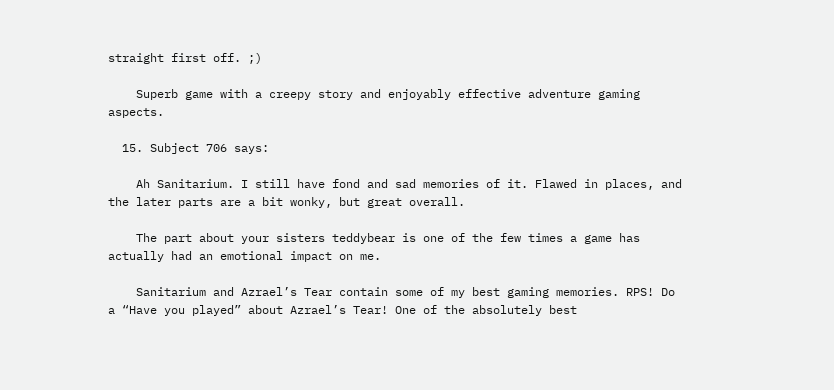straight first off. ;)

    Superb game with a creepy story and enjoyably effective adventure gaming aspects.

  15. Subject 706 says:

    Ah Sanitarium. I still have fond and sad memories of it. Flawed in places, and the later parts are a bit wonky, but great overall.

    The part about your sisters teddybear is one of the few times a game has actually had an emotional impact on me.

    Sanitarium and Azrael’s Tear contain some of my best gaming memories. RPS! Do a “Have you played” about Azrael’s Tear! One of the absolutely best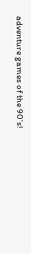adventure games of the 90’s!